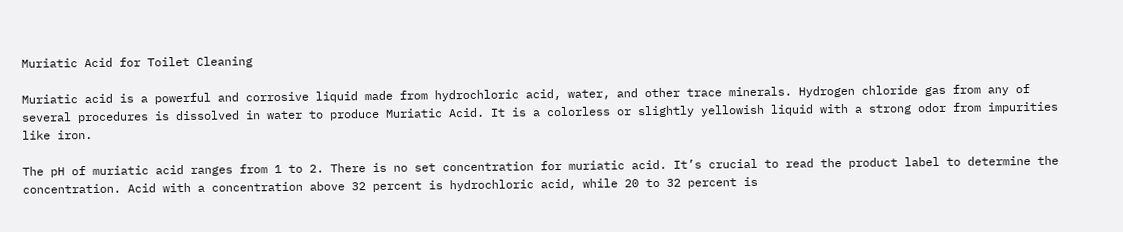Muriatic Acid for Toilet Cleaning

Muriatic acid is a powerful and corrosive liquid made from hydrochloric acid, water, and other trace minerals. Hydrogen chloride gas from any of several procedures is dissolved in water to produce Muriatic Acid. It is a colorless or slightly yellowish liquid with a strong odor from impurities like iron.

The pH of muriatic acid ranges from 1 to 2. There is no set concentration for muriatic acid. It’s crucial to read the product label to determine the concentration. Acid with a concentration above 32 percent is hydrochloric acid, while 20 to 32 percent is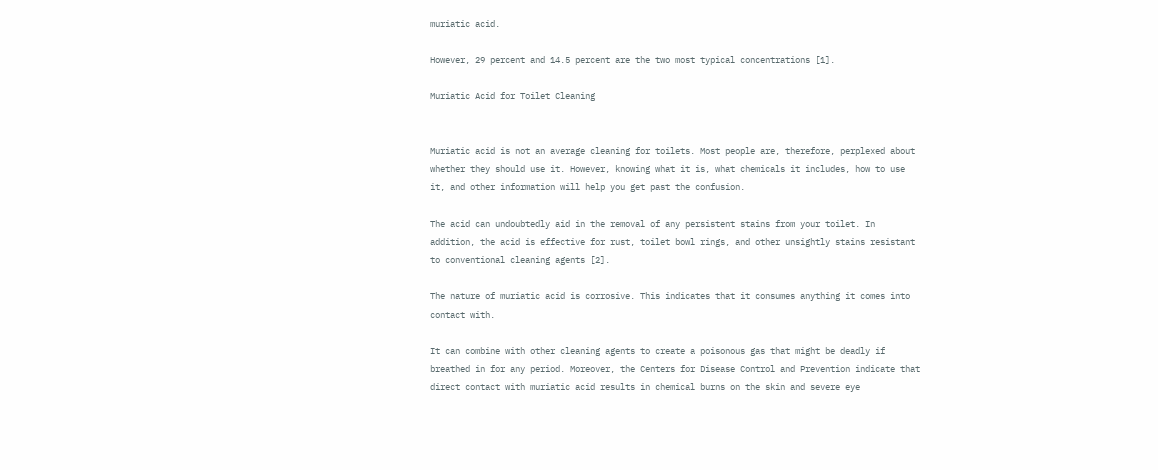muriatic acid.

However, 29 percent and 14.5 percent are the two most typical concentrations [1].

Muriatic Acid for Toilet Cleaning


Muriatic acid is not an average cleaning for toilets. Most people are, therefore, perplexed about whether they should use it. However, knowing what it is, what chemicals it includes, how to use it, and other information will help you get past the confusion.

The acid can undoubtedly aid in the removal of any persistent stains from your toilet. In addition, the acid is effective for rust, toilet bowl rings, and other unsightly stains resistant to conventional cleaning agents [2].

The nature of muriatic acid is corrosive. This indicates that it consumes anything it comes into contact with.

It can combine with other cleaning agents to create a poisonous gas that might be deadly if breathed in for any period. Moreover, the Centers for Disease Control and Prevention indicate that direct contact with muriatic acid results in chemical burns on the skin and severe eye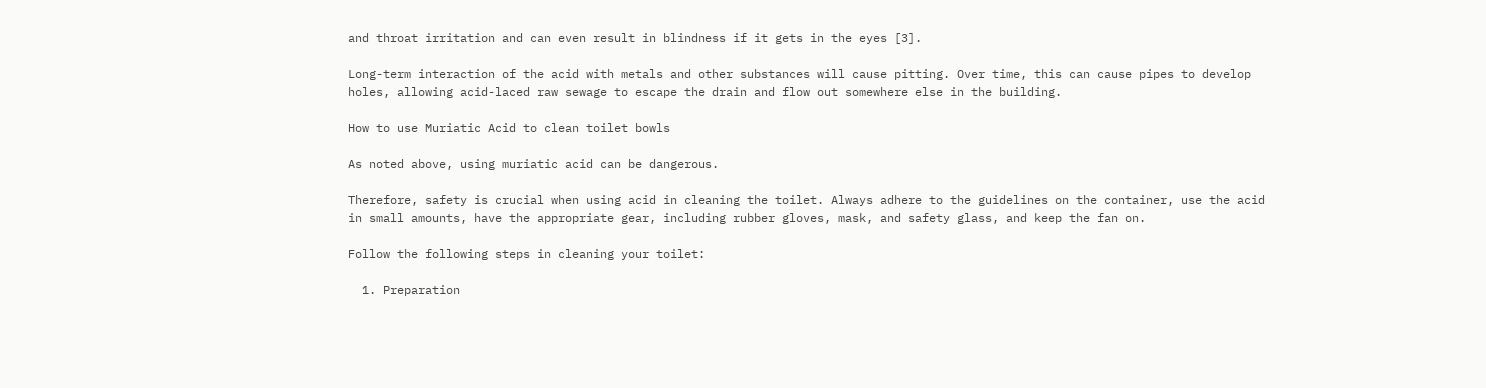and throat irritation and can even result in blindness if it gets in the eyes [3].

Long-term interaction of the acid with metals and other substances will cause pitting. Over time, this can cause pipes to develop holes, allowing acid-laced raw sewage to escape the drain and flow out somewhere else in the building.

How to use Muriatic Acid to clean toilet bowls

As noted above, using muriatic acid can be dangerous.

Therefore, safety is crucial when using acid in cleaning the toilet. Always adhere to the guidelines on the container, use the acid in small amounts, have the appropriate gear, including rubber gloves, mask, and safety glass, and keep the fan on.

Follow the following steps in cleaning your toilet:

  1. Preparation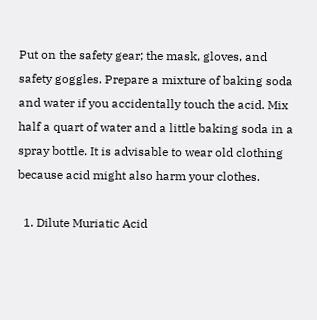Put on the safety gear; the mask, gloves, and safety goggles. Prepare a mixture of baking soda and water if you accidentally touch the acid. Mix half a quart of water and a little baking soda in a spray bottle. It is advisable to wear old clothing because acid might also harm your clothes.

  1. Dilute Muriatic Acid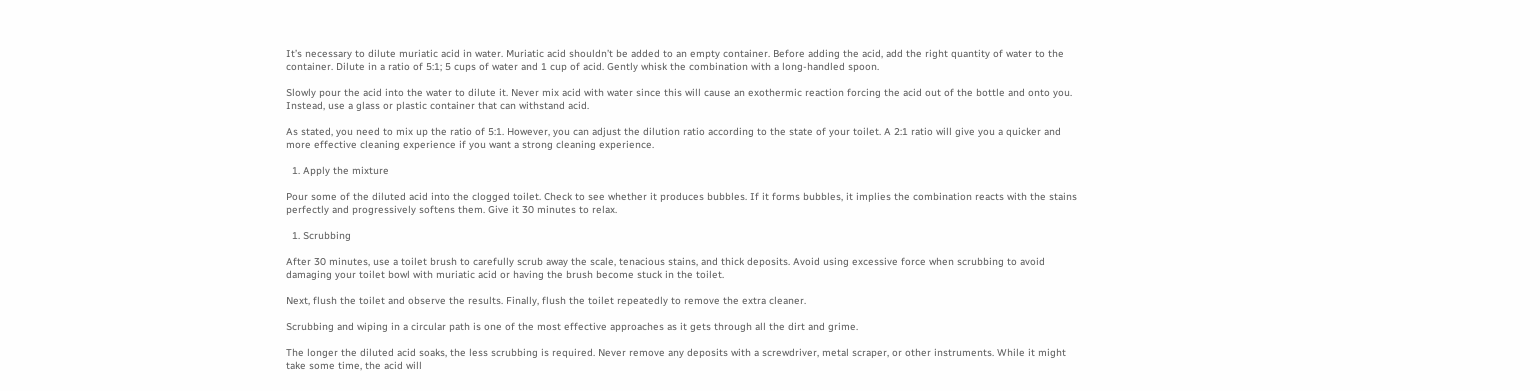It’s necessary to dilute muriatic acid in water. Muriatic acid shouldn’t be added to an empty container. Before adding the acid, add the right quantity of water to the container. Dilute in a ratio of 5:1; 5 cups of water and 1 cup of acid. Gently whisk the combination with a long-handled spoon.

Slowly pour the acid into the water to dilute it. Never mix acid with water since this will cause an exothermic reaction forcing the acid out of the bottle and onto you. Instead, use a glass or plastic container that can withstand acid.

As stated, you need to mix up the ratio of 5:1. However, you can adjust the dilution ratio according to the state of your toilet. A 2:1 ratio will give you a quicker and more effective cleaning experience if you want a strong cleaning experience.

  1. Apply the mixture

Pour some of the diluted acid into the clogged toilet. Check to see whether it produces bubbles. If it forms bubbles, it implies the combination reacts with the stains perfectly and progressively softens them. Give it 30 minutes to relax.

  1. Scrubbing

After 30 minutes, use a toilet brush to carefully scrub away the scale, tenacious stains, and thick deposits. Avoid using excessive force when scrubbing to avoid damaging your toilet bowl with muriatic acid or having the brush become stuck in the toilet.

Next, flush the toilet and observe the results. Finally, flush the toilet repeatedly to remove the extra cleaner.

Scrubbing and wiping in a circular path is one of the most effective approaches as it gets through all the dirt and grime.

The longer the diluted acid soaks, the less scrubbing is required. Never remove any deposits with a screwdriver, metal scraper, or other instruments. While it might take some time, the acid will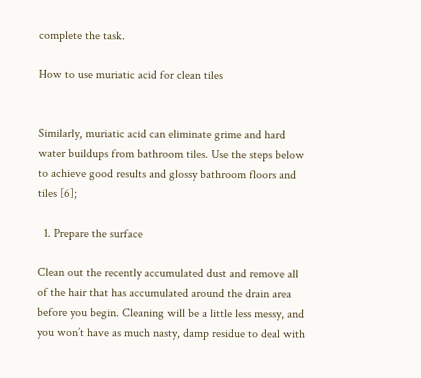complete the task.

How to use muriatic acid for clean tiles


Similarly, muriatic acid can eliminate grime and hard water buildups from bathroom tiles. Use the steps below to achieve good results and glossy bathroom floors and tiles [6];

  1. Prepare the surface

Clean out the recently accumulated dust and remove all of the hair that has accumulated around the drain area before you begin. Cleaning will be a little less messy, and you won’t have as much nasty, damp residue to deal with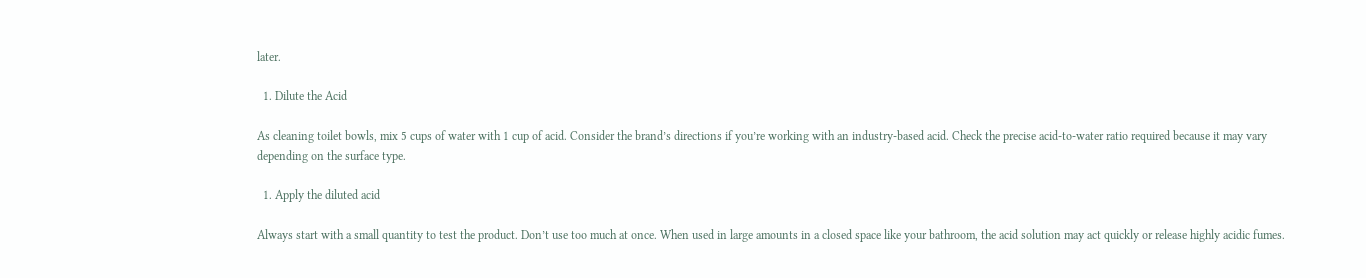later.

  1. Dilute the Acid

As cleaning toilet bowls, mix 5 cups of water with 1 cup of acid. Consider the brand’s directions if you’re working with an industry-based acid. Check the precise acid-to-water ratio required because it may vary depending on the surface type.

  1. Apply the diluted acid

Always start with a small quantity to test the product. Don’t use too much at once. When used in large amounts in a closed space like your bathroom, the acid solution may act quickly or release highly acidic fumes.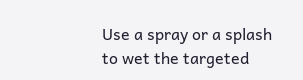Use a spray or a splash to wet the targeted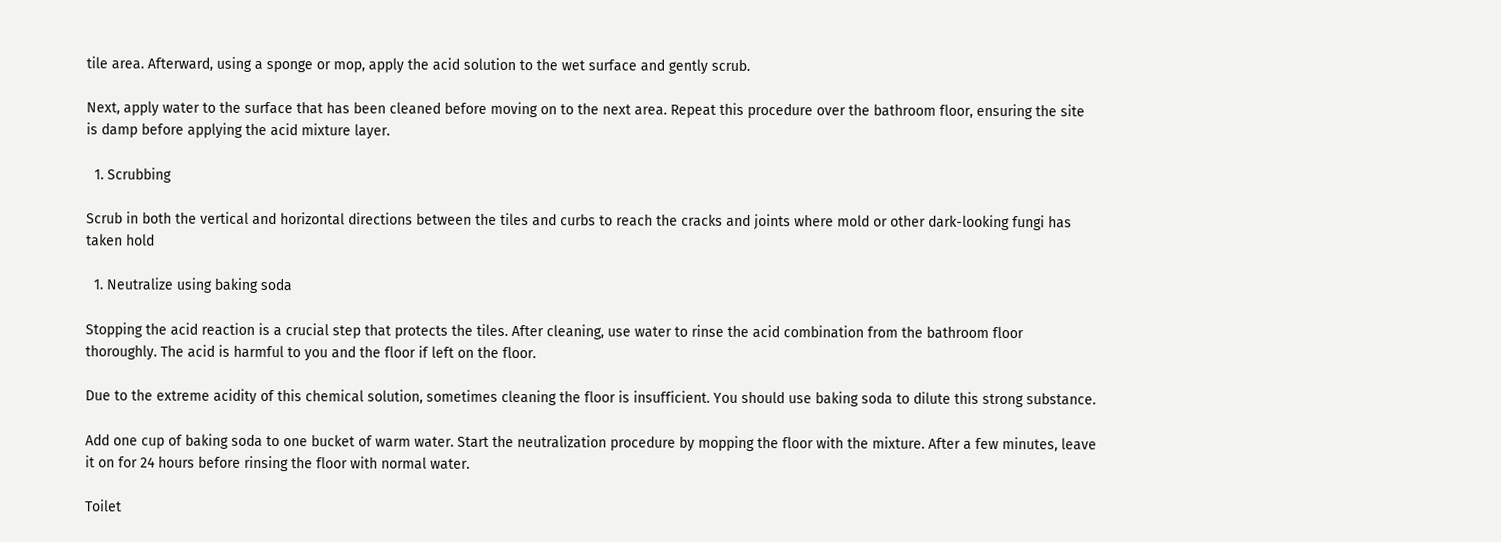tile area. Afterward, using a sponge or mop, apply the acid solution to the wet surface and gently scrub.

Next, apply water to the surface that has been cleaned before moving on to the next area. Repeat this procedure over the bathroom floor, ensuring the site is damp before applying the acid mixture layer.

  1. Scrubbing

Scrub in both the vertical and horizontal directions between the tiles and curbs to reach the cracks and joints where mold or other dark-looking fungi has taken hold

  1. Neutralize using baking soda

Stopping the acid reaction is a crucial step that protects the tiles. After cleaning, use water to rinse the acid combination from the bathroom floor thoroughly. The acid is harmful to you and the floor if left on the floor.

Due to the extreme acidity of this chemical solution, sometimes cleaning the floor is insufficient. You should use baking soda to dilute this strong substance.

Add one cup of baking soda to one bucket of warm water. Start the neutralization procedure by mopping the floor with the mixture. After a few minutes, leave it on for 24 hours before rinsing the floor with normal water.

Toilet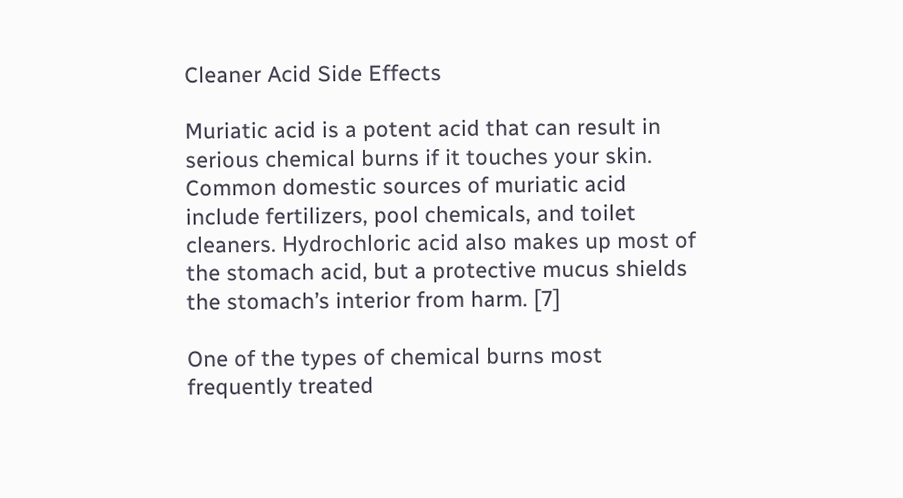Cleaner Acid Side Effects

Muriatic acid is a potent acid that can result in serious chemical burns if it touches your skin. Common domestic sources of muriatic acid include fertilizers, pool chemicals, and toilet cleaners. Hydrochloric acid also makes up most of the stomach acid, but a protective mucus shields the stomach’s interior from harm. [7]

One of the types of chemical burns most frequently treated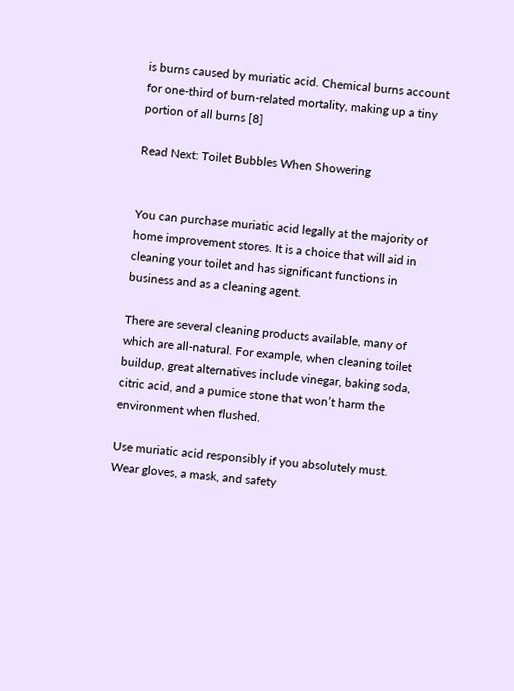is burns caused by muriatic acid. Chemical burns account for one-third of burn-related mortality, making up a tiny portion of all burns [8]

Read Next: Toilet Bubbles When Showering


You can purchase muriatic acid legally at the majority of home improvement stores. It is a choice that will aid in cleaning your toilet and has significant functions in business and as a cleaning agent.

There are several cleaning products available, many of which are all-natural. For example, when cleaning toilet buildup, great alternatives include vinegar, baking soda, citric acid, and a pumice stone that won’t harm the environment when flushed.

Use muriatic acid responsibly if you absolutely must. Wear gloves, a mask, and safety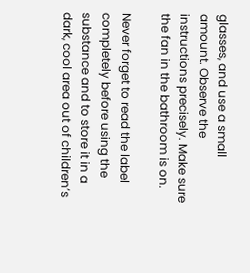glasses, and use a small amount. Observe the instructions precisely. Make sure the fan in the bathroom is on.

Never forget to read the label completely before using the substance and to store it in a dark, cool area out of children’s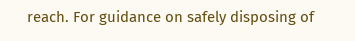reach. For guidance on safely disposing of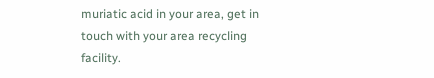muriatic acid in your area, get in touch with your area recycling facility.